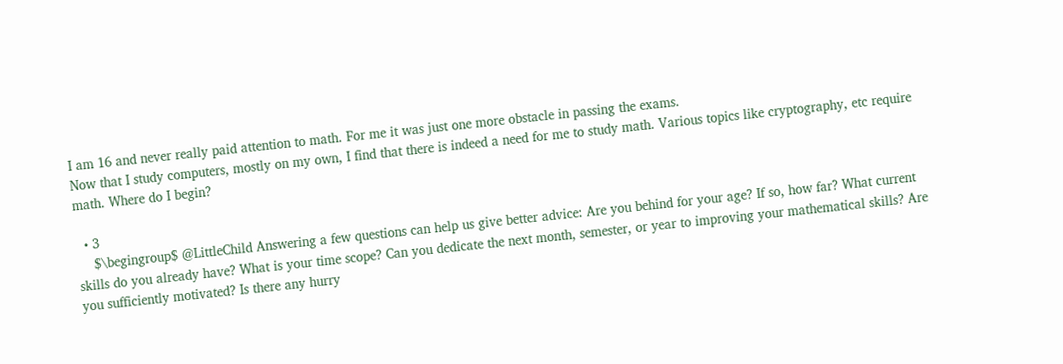I am 16 and never really paid attention to math. For me it was just one more obstacle in passing the exams.
Now that I study computers, mostly on my own, I find that there is indeed a need for me to study math. Various topics like cryptography, etc require math. Where do I begin?

  • 3
    $\begingroup$ @LittleChild Answering a few questions can help us give better advice: Are you behind for your age? If so, how far? What current skills do you already have? What is your time scope? Can you dedicate the next month, semester, or year to improving your mathematical skills? Are you sufficiently motivated? Is there any hurry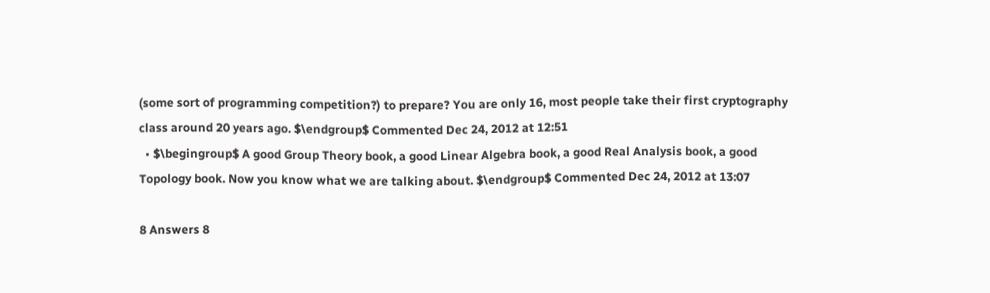(some sort of programming competition?) to prepare? You are only 16, most people take their first cryptography class around 20 years ago. $\endgroup$ Commented Dec 24, 2012 at 12:51
  • $\begingroup$ A good Group Theory book, a good Linear Algebra book, a good Real Analysis book, a good Topology book. Now you know what we are talking about. $\endgroup$ Commented Dec 24, 2012 at 13:07

8 Answers 8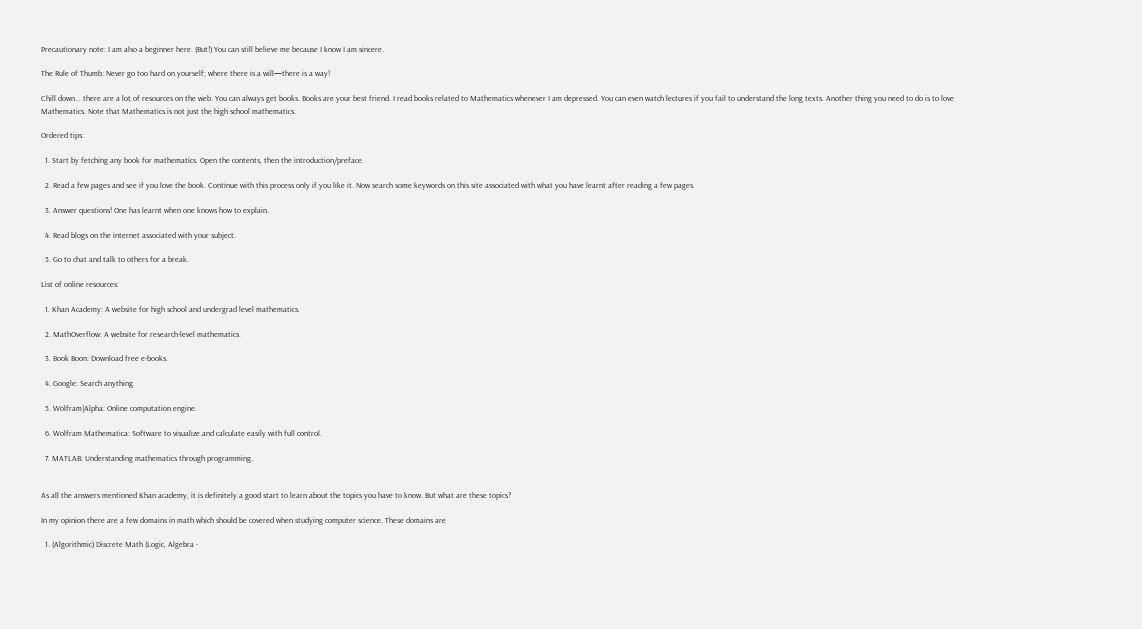Precautionary note: I am also a beginner here. (But!) You can still believe me because I know I am sincere.

The Rule of Thumb: Never go too hard on yourself; where there is a will—there is a way!

Chill down... there are a lot of resources on the web. You can always get books. Books are your best friend. I read books related to Mathematics whenever I am depressed. You can even watch lectures if you fail to understand the long texts. Another thing you need to do is to love Mathematics. Note that Mathematics is not just the high school mathematics.

Ordered tips:

  1. Start by fetching any book for mathematics. Open the contents, then the introduction/preface.

  2. Read a few pages and see if you love the book. Continue with this process only if you like it. Now search some keywords on this site associated with what you have learnt after reading a few pages.

  3. Answer questions! One has learnt when one knows how to explain.

  4. Read blogs on the internet associated with your subject.

  5. Go to chat and talk to others for a break.

List of online resources:

  1. Khan Academy: A website for high school and undergrad level mathematics.

  2. MathOverflow: A website for research-level mathematics.

  3. Book Boon: Download free e-books.

  4. Google: Search anything.

  5. Wolfram|Alpha: Online computation engine.

  6. Wolfram Mathematica: Software to visualize and calculate easily with full control.

  7. MATLAB: Understanding mathematics through programming.


As all the answers mentioned Khan academy, it is definitely a good start to learn about the topics you have to know. But what are these topics?

In my opinion there are a few domains in math which should be covered when studying computer science. These domains are

  1. (Algorithmic) Discrete Math (Logic, Algebra -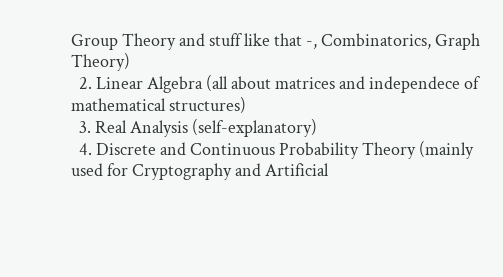Group Theory and stuff like that -, Combinatorics, Graph Theory)
  2. Linear Algebra (all about matrices and independece of mathematical structures)
  3. Real Analysis (self-explanatory)
  4. Discrete and Continuous Probability Theory (mainly used for Cryptography and Artificial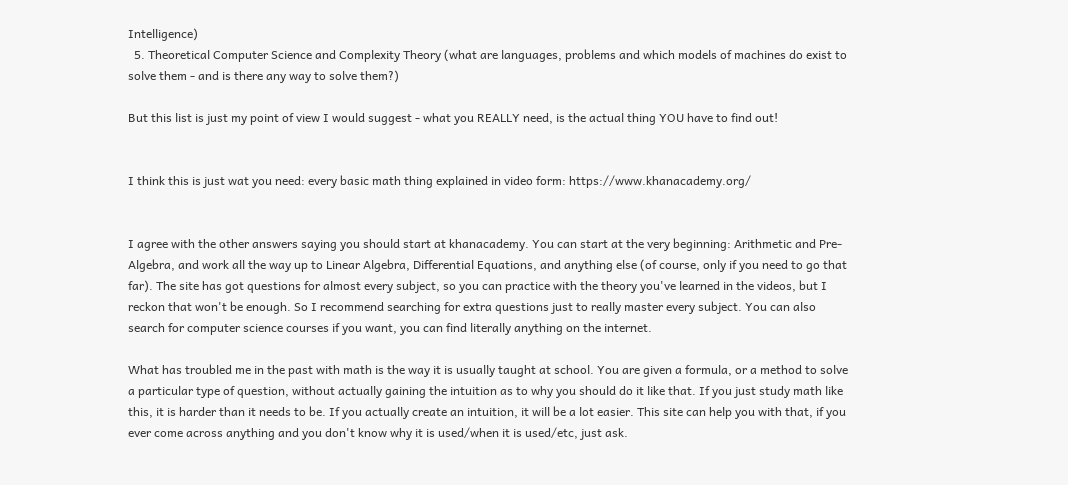Intelligence)
  5. Theoretical Computer Science and Complexity Theory (what are languages, problems and which models of machines do exist to solve them - and is there any way to solve them?)

But this list is just my point of view I would suggest - what you REALLY need, is the actual thing YOU have to find out!


I think this is just wat you need: every basic math thing explained in video form: https://www.khanacademy.org/


I agree with the other answers saying you should start at khanacademy. You can start at the very beginning: Arithmetic and Pre-Algebra, and work all the way up to Linear Algebra, Differential Equations, and anything else (of course, only if you need to go that far). The site has got questions for almost every subject, so you can practice with the theory you've learned in the videos, but I reckon that won't be enough. So I recommend searching for extra questions just to really master every subject. You can also search for computer science courses if you want, you can find literally anything on the internet.

What has troubled me in the past with math is the way it is usually taught at school. You are given a formula, or a method to solve a particular type of question, without actually gaining the intuition as to why you should do it like that. If you just study math like this, it is harder than it needs to be. If you actually create an intuition, it will be a lot easier. This site can help you with that, if you ever come across anything and you don't know why it is used/when it is used/etc, just ask.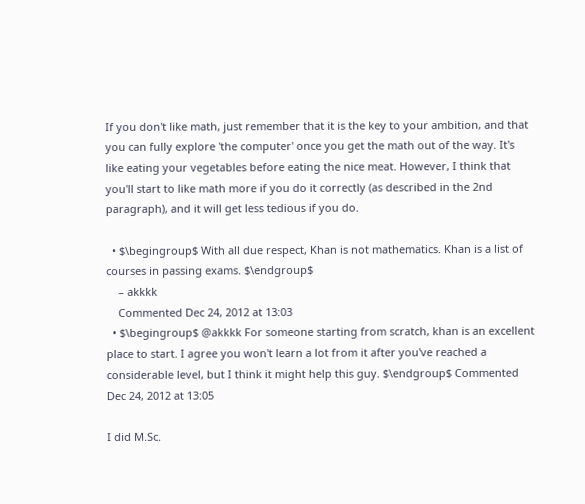If you don't like math, just remember that it is the key to your ambition, and that you can fully explore 'the computer' once you get the math out of the way. It's like eating your vegetables before eating the nice meat. However, I think that you'll start to like math more if you do it correctly (as described in the 2nd paragraph), and it will get less tedious if you do.

  • $\begingroup$ With all due respect, Khan is not mathematics. Khan is a list of courses in passing exams. $\endgroup$
    – akkkk
    Commented Dec 24, 2012 at 13:03
  • $\begingroup$ @akkkk For someone starting from scratch, khan is an excellent place to start. I agree you won't learn a lot from it after you've reached a considerable level, but I think it might help this guy. $\endgroup$ Commented Dec 24, 2012 at 13:05

I did M.Sc.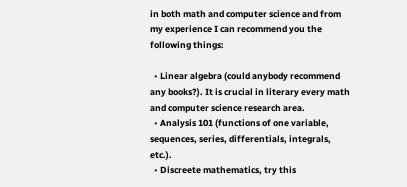in both math and computer science and from my experience I can recommend you the following things:

  • Linear algebra (could anybody recommend any books?). It is crucial in literary every math and computer science research area.
  • Analysis 101 (functions of one variable, sequences, series, differentials, integrals, etc.).
  • Discreete mathematics, try this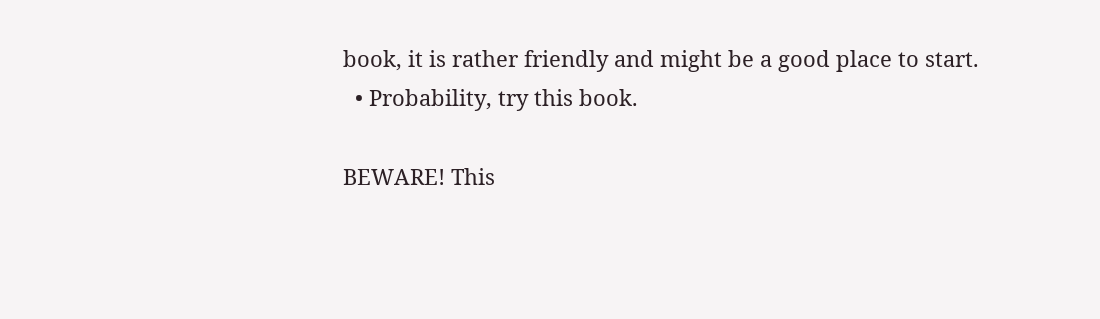book, it is rather friendly and might be a good place to start.
  • Probability, try this book.

BEWARE! This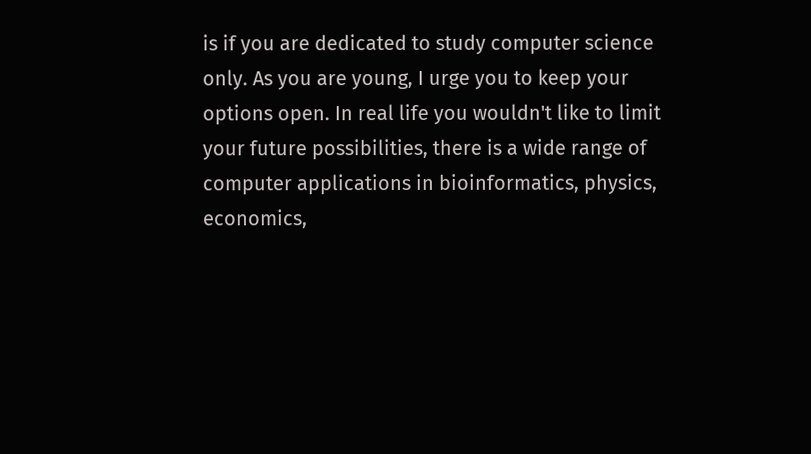is if you are dedicated to study computer science only. As you are young, I urge you to keep your options open. In real life you wouldn't like to limit your future possibilities, there is a wide range of computer applications in bioinformatics, physics, economics,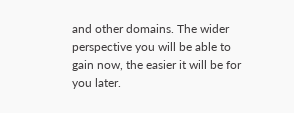and other domains. The wider perspective you will be able to gain now, the easier it will be for you later.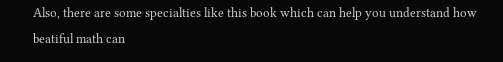Also, there are some specialties like this book which can help you understand how beatiful math can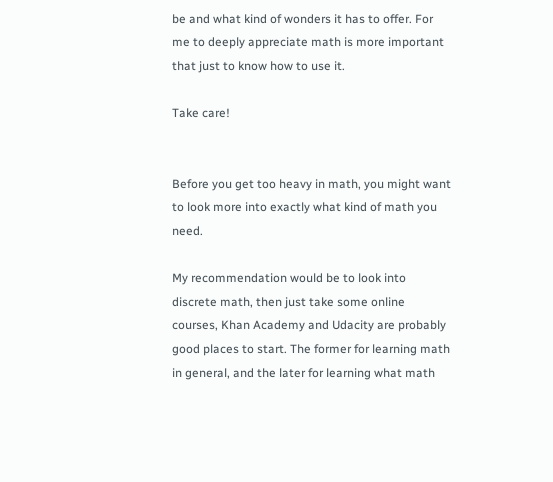be and what kind of wonders it has to offer. For me to deeply appreciate math is more important that just to know how to use it.

Take care!


Before you get too heavy in math, you might want to look more into exactly what kind of math you need.

My recommendation would be to look into discrete math, then just take some online courses, Khan Academy and Udacity are probably good places to start. The former for learning math in general, and the later for learning what math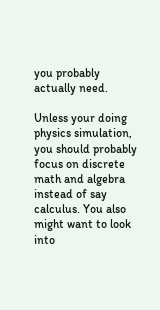you probably actually need.

Unless your doing physics simulation, you should probably focus on discrete math and algebra instead of say calculus. You also might want to look into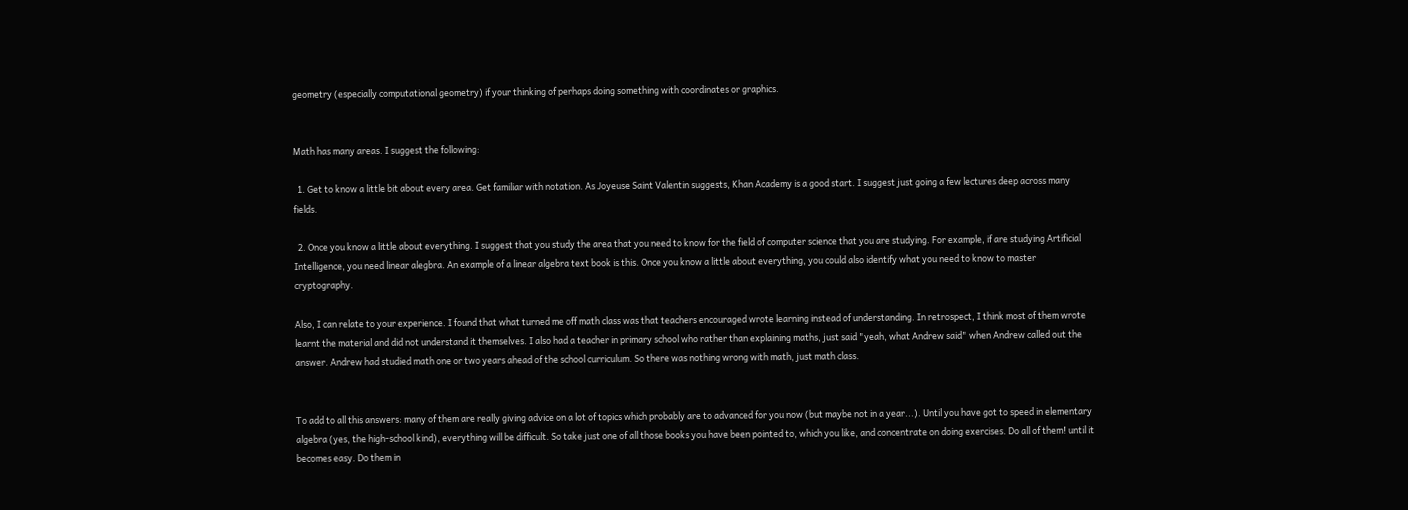geometry (especially computational geometry) if your thinking of perhaps doing something with coordinates or graphics.


Math has many areas. I suggest the following:

  1. Get to know a little bit about every area. Get familiar with notation. As Joyeuse Saint Valentin suggests, Khan Academy is a good start. I suggest just going a few lectures deep across many fields.

  2. Once you know a little about everything. I suggest that you study the area that you need to know for the field of computer science that you are studying. For example, if are studying Artificial Intelligence, you need linear alegbra. An example of a linear algebra text book is this. Once you know a little about everything, you could also identify what you need to know to master cryptography.

Also, I can relate to your experience. I found that what turned me off math class was that teachers encouraged wrote learning instead of understanding. In retrospect, I think most of them wrote learnt the material and did not understand it themselves. I also had a teacher in primary school who rather than explaining maths, just said "yeah, what Andrew said" when Andrew called out the answer. Andrew had studied math one or two years ahead of the school curriculum. So there was nothing wrong with math, just math class.


To add to all this answers: many of them are really giving advice on a lot of topics which probably are to advanced for you now (but maybe not in a year...). Until you have got to speed in elementary algebra (yes, the high-school kind), everything will be difficult. So take just one of all those books you have been pointed to, which you like, and concentrate on doing exercises. Do all of them! until it becomes easy. Do them in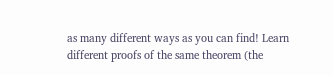as many different ways as you can find! Learn different proofs of the same theorem (the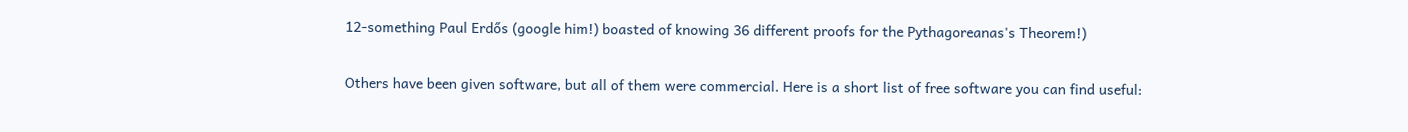12-something Paul Erdős (google him!) boasted of knowing 36 different proofs for the Pythagoreanas's Theorem!)

Others have been given software, but all of them were commercial. Here is a short list of free software you can find useful: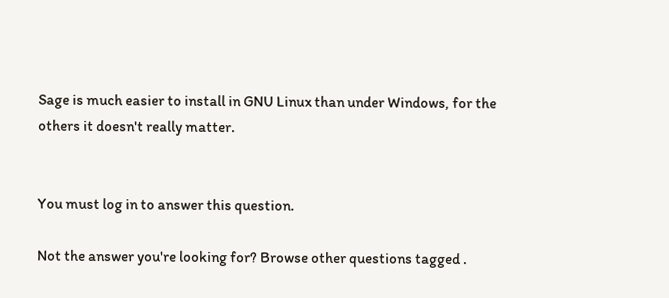Sage is much easier to install in GNU Linux than under Windows, for the others it doesn't really matter.


You must log in to answer this question.

Not the answer you're looking for? Browse other questions tagged .